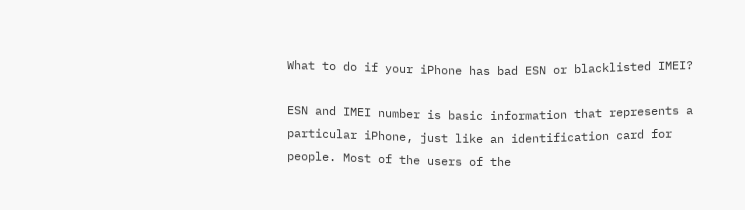What to do if your iPhone has bad ESN or blacklisted IMEI?

ESN and IMEI number is basic information that represents a particular iPhone, just like an identification card for people. Most of the users of the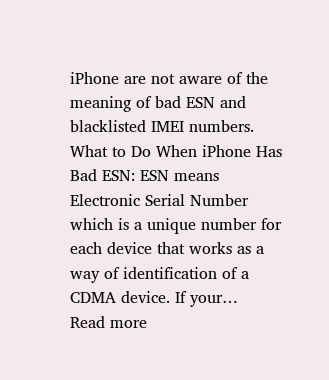iPhone are not aware of the meaning of bad ESN and blacklisted IMEI numbers. What to Do When iPhone Has Bad ESN: ESN means Electronic Serial Number which is a unique number for each device that works as a way of identification of a CDMA device. If your…
Read more